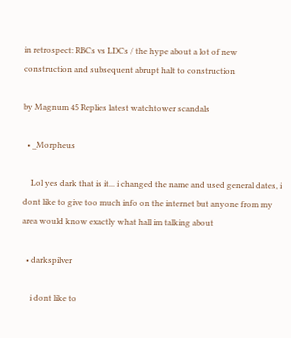in retrospect: RBCs vs LDCs / the hype about a lot of new construction and subsequent abrupt halt to construction

by Magnum 45 Replies latest watchtower scandals

  • _Morpheus

    Lol yes dark that is it... i changed the name and used general dates, i dont like to give too much info on the internet but anyone from my area would know exactly what hall im talking about

  • darkspilver

    i dont like to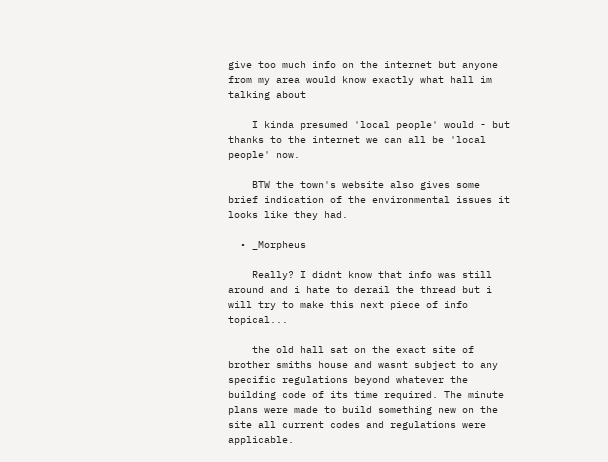give too much info on the internet but anyone from my area would know exactly what hall im talking about

    I kinda presumed 'local people' would - but thanks to the internet we can all be 'local people' now.

    BTW the town's website also gives some brief indication of the environmental issues it looks like they had.

  • _Morpheus

    Really? I didnt know that info was still around and i hate to derail the thread but i will try to make this next piece of info topical...

    the old hall sat on the exact site of brother smiths house and wasnt subject to any specific regulations beyond whatever the building code of its time required. The minute plans were made to build something new on the site all current codes and regulations were applicable.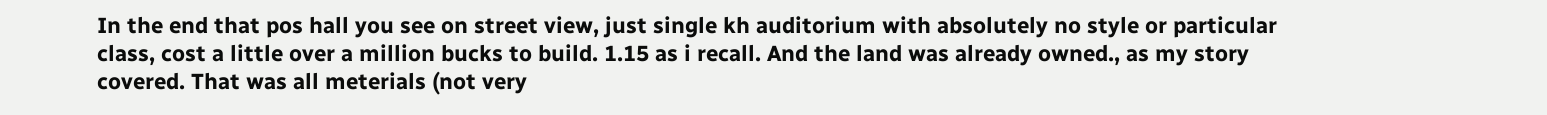In the end that pos hall you see on street view, just single kh auditorium with absolutely no style or particular class, cost a little over a million bucks to build. 1.15 as i recall. And the land was already owned., as my story covered. That was all meterials (not very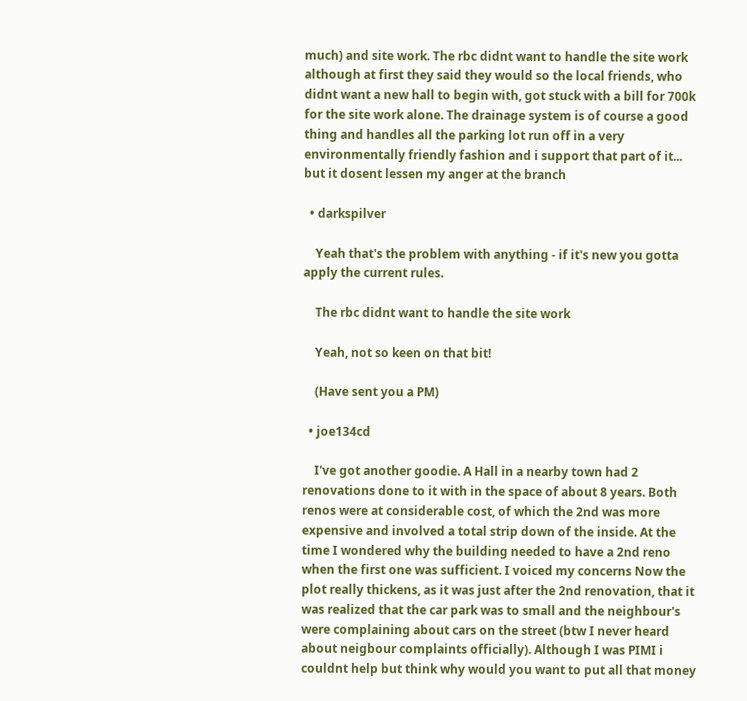much) and site work. The rbc didnt want to handle the site work although at first they said they would so the local friends, who didnt want a new hall to begin with, got stuck with a bill for 700k for the site work alone. The drainage system is of course a good thing and handles all the parking lot run off in a very environmentally friendly fashion and i support that part of it... but it dosent lessen my anger at the branch

  • darkspilver

    Yeah that's the problem with anything - if it's new you gotta apply the current rules.

    The rbc didnt want to handle the site work

    Yeah, not so keen on that bit!

    (Have sent you a PM)

  • joe134cd

    I've got another goodie. A Hall in a nearby town had 2 renovations done to it with in the space of about 8 years. Both renos were at considerable cost, of which the 2nd was more expensive and involved a total strip down of the inside. At the time I wondered why the building needed to have a 2nd reno when the first one was sufficient. I voiced my concerns Now the plot really thickens, as it was just after the 2nd renovation, that it was realized that the car park was to small and the neighbour's were complaining about cars on the street (btw I never heard about neigbour complaints officially). Although I was PIMI i couldnt help but think why would you want to put all that money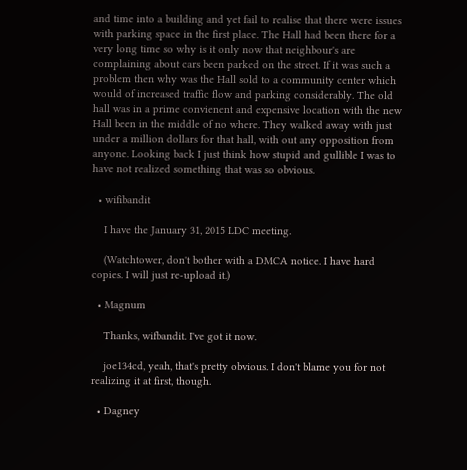and time into a building and yet fail to realise that there were issues with parking space in the first place. The Hall had been there for a very long time so why is it only now that neighbour's are complaining about cars been parked on the street. If it was such a problem then why was the Hall sold to a community center which would of increased traffic flow and parking considerably. The old hall was in a prime convienent and expensive location with the new Hall been in the middle of no where. They walked away with just under a million dollars for that hall, with out any opposition from anyone. Looking back I just think how stupid and gullible I was to have not realized something that was so obvious.

  • wifibandit

    I have the January 31, 2015 LDC meeting.

    (Watchtower, don't bother with a DMCA notice. I have hard copies. I will just re-upload it.)

  • Magnum

    Thanks, wifbandit. I've got it now.

    joe134cd, yeah, that's pretty obvious. I don't blame you for not realizing it at first, though.

  • Dagney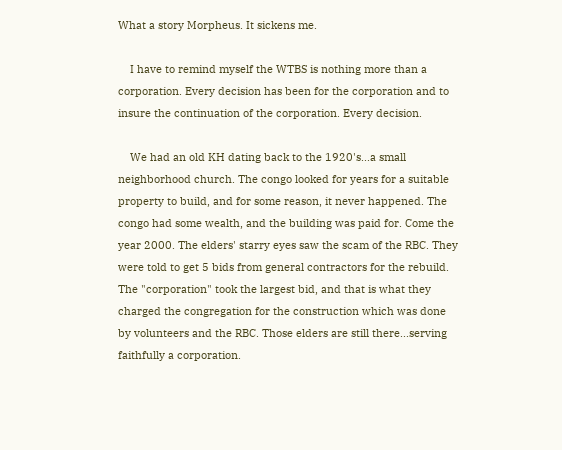What a story Morpheus. It sickens me.

    I have to remind myself the WTBS is nothing more than a corporation. Every decision has been for the corporation and to insure the continuation of the corporation. Every decision.

    We had an old KH dating back to the 1920's...a small neighborhood church. The congo looked for years for a suitable property to build, and for some reason, it never happened. The congo had some wealth, and the building was paid for. Come the year 2000. The elders' starry eyes saw the scam of the RBC. They were told to get 5 bids from general contractors for the rebuild. The "corporation" took the largest bid, and that is what they charged the congregation for the construction which was done by volunteers and the RBC. Those elders are still there...serving faithfully a corporation.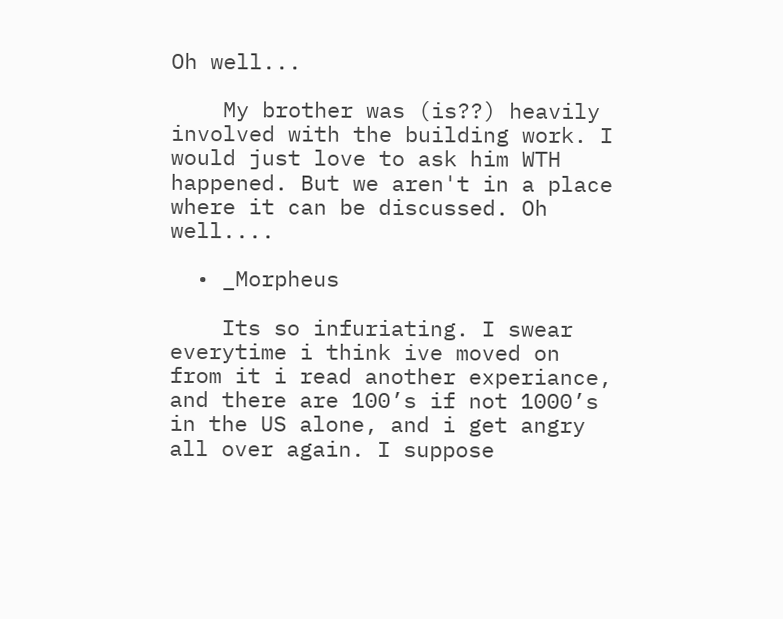Oh well...

    My brother was (is??) heavily involved with the building work. I would just love to ask him WTH happened. But we aren't in a place where it can be discussed. Oh well....

  • _Morpheus

    Its so infuriating. I swear everytime i think ive moved on from it i read another experiance, and there are 100’s if not 1000’s in the US alone, and i get angry all over again. I suppose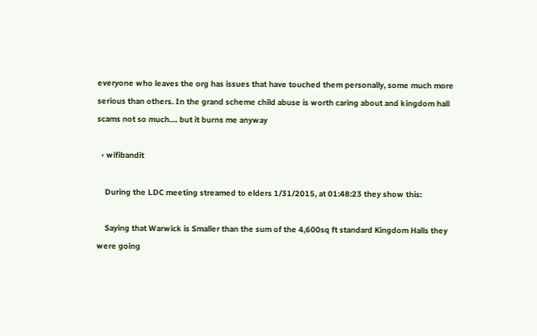everyone who leaves the org has issues that have touched them personally, some much more serious than others. In the grand scheme child abuse is worth caring about and kingdom hall scams not so much.... but it burns me anyway

  • wifibandit

    During the LDC meeting streamed to elders 1/31/2015, at 01:48:23 they show this:

    Saying that Warwick is Smaller than the sum of the 4,600sq ft standard Kingdom Halls they were going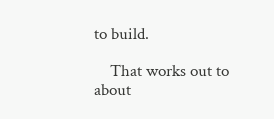to build.

    That works out to about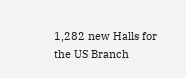1,282 new Halls for the US Branch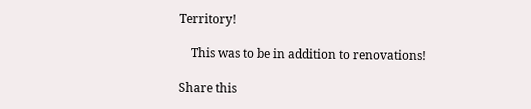Territory!

    This was to be in addition to renovations!

Share this